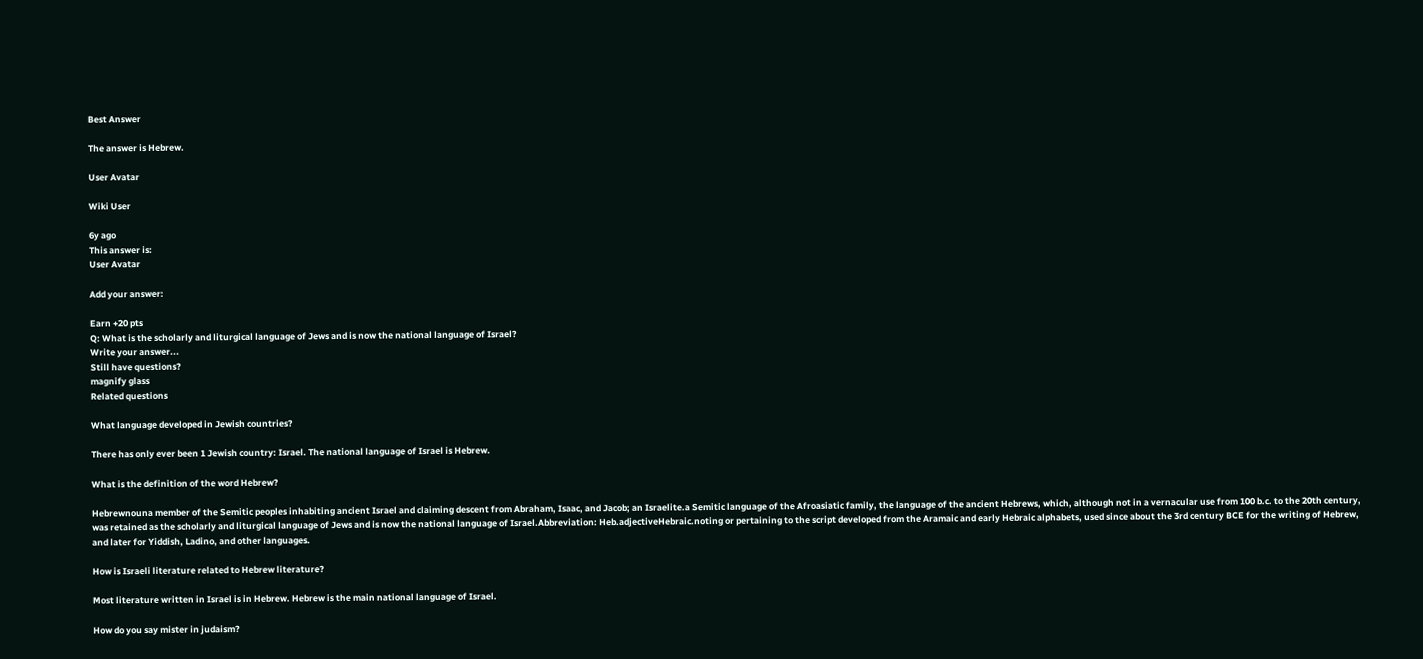Best Answer

The answer is Hebrew.

User Avatar

Wiki User

6y ago
This answer is:
User Avatar

Add your answer:

Earn +20 pts
Q: What is the scholarly and liturgical language of Jews and is now the national language of Israel?
Write your answer...
Still have questions?
magnify glass
Related questions

What language developed in Jewish countries?

There has only ever been 1 Jewish country: Israel. The national language of Israel is Hebrew.

What is the definition of the word Hebrew?

Hebrewnouna member of the Semitic peoples inhabiting ancient Israel and claiming descent from Abraham, Isaac, and Jacob; an Israelite.a Semitic language of the Afroasiatic family, the language of the ancient Hebrews, which, although not in a vernacular use from 100 b.c. to the 20th century, was retained as the scholarly and liturgical language of Jews and is now the national language of Israel.Abbreviation: Heb.adjectiveHebraic.noting or pertaining to the script developed from the Aramaic and early Hebraic alphabets, used since about the 3rd century BCE for the writing of Hebrew, and later for Yiddish, Ladino, and other languages.

How is Israeli literature related to Hebrew literature?

Most literature written in Israel is in Hebrew. Hebrew is the main national language of Israel.

How do you say mister in judaism?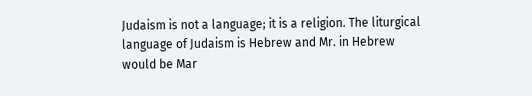Judaism is not a language; it is a religion. The liturgical language of Judaism is Hebrew and Mr. in Hebrew would be Mar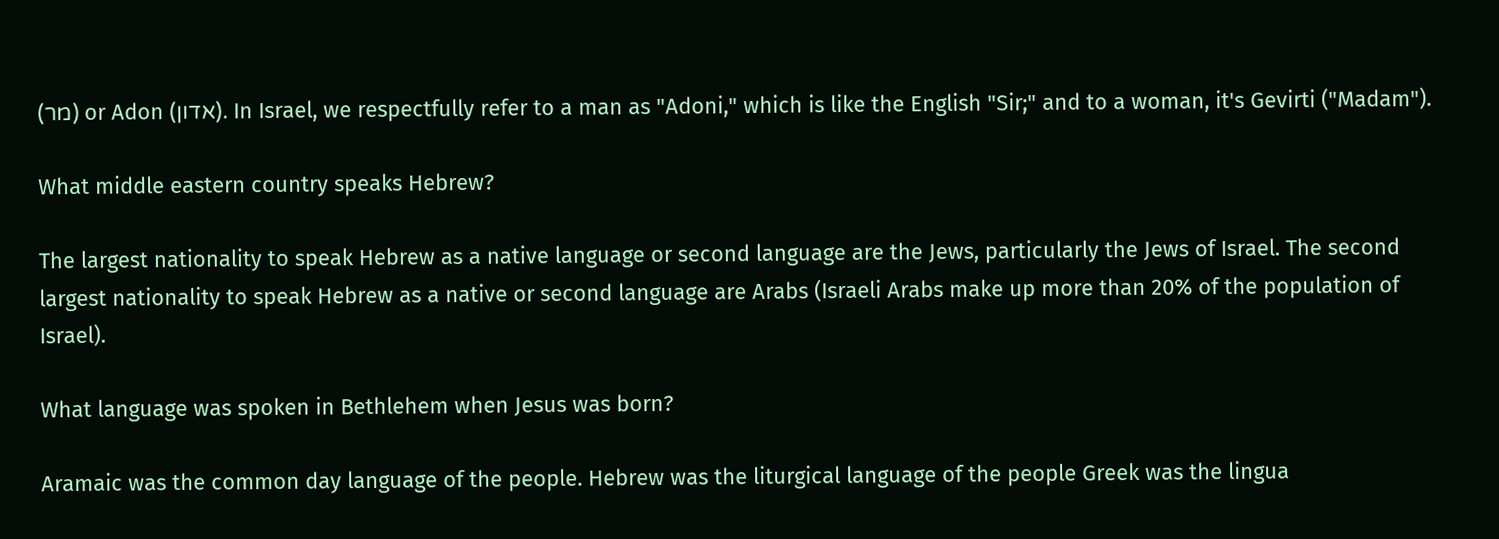(מר) or Adon (אדון). In Israel, we respectfully refer to a man as "Adoni," which is like the English "Sir;" and to a woman, it's Gevirti ("Madam").

What middle eastern country speaks Hebrew?

The largest nationality to speak Hebrew as a native language or second language are the Jews, particularly the Jews of Israel. The second largest nationality to speak Hebrew as a native or second language are Arabs (Israeli Arabs make up more than 20% of the population of Israel).

What language was spoken in Bethlehem when Jesus was born?

Aramaic was the common day language of the people. Hebrew was the liturgical language of the people Greek was the lingua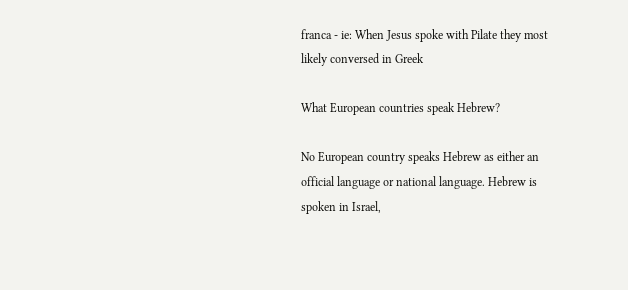franca - ie: When Jesus spoke with Pilate they most likely conversed in Greek

What European countries speak Hebrew?

No European country speaks Hebrew as either an official language or national language. Hebrew is spoken in Israel,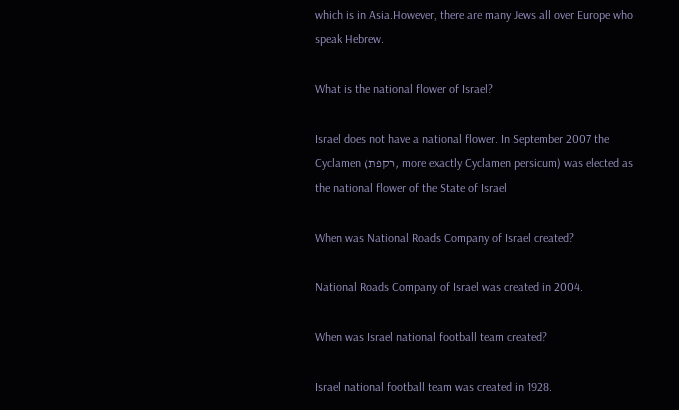which is in Asia.However, there are many Jews all over Europe who speak Hebrew.

What is the national flower of Israel?

Israel does not have a national flower. In September 2007 the Cyclamen (רקפת, more exactly Cyclamen persicum) was elected as the national flower of the State of Israel

When was National Roads Company of Israel created?

National Roads Company of Israel was created in 2004.

When was Israel national football team created?

Israel national football team was created in 1928.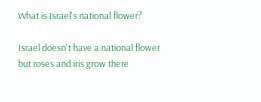What is Israel's national flower?

Israel doesn't have a national flower but roses and iris grow there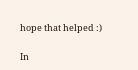hope that helped :)

In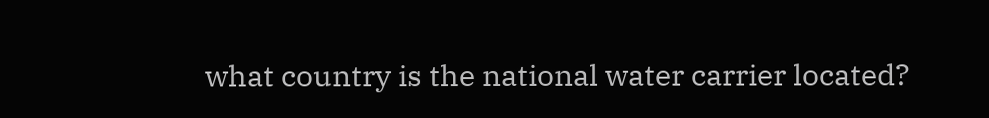what country is the national water carrier located?